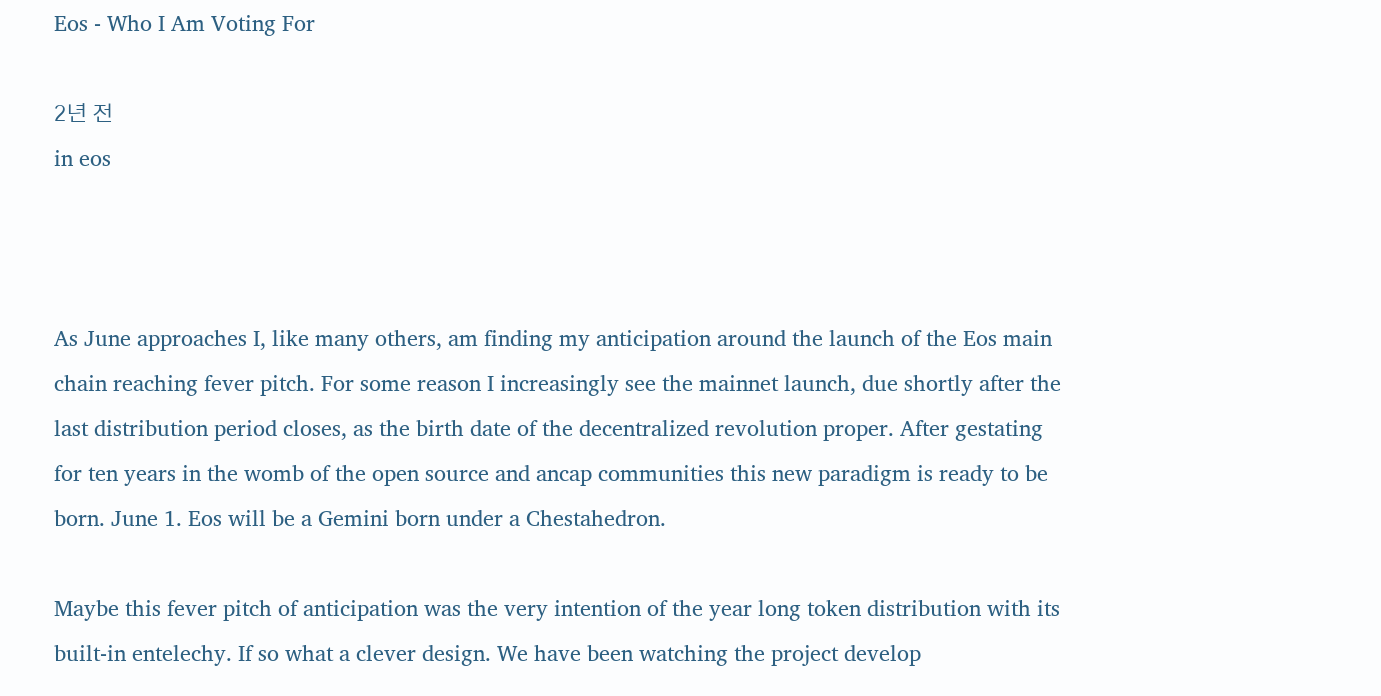Eos - Who I Am Voting For

2년 전
in eos



As June approaches I, like many others, am finding my anticipation around the launch of the Eos main chain reaching fever pitch. For some reason I increasingly see the mainnet launch, due shortly after the last distribution period closes, as the birth date of the decentralized revolution proper. After gestating for ten years in the womb of the open source and ancap communities this new paradigm is ready to be born. June 1. Eos will be a Gemini born under a Chestahedron.

Maybe this fever pitch of anticipation was the very intention of the year long token distribution with its built-in entelechy. If so what a clever design. We have been watching the project develop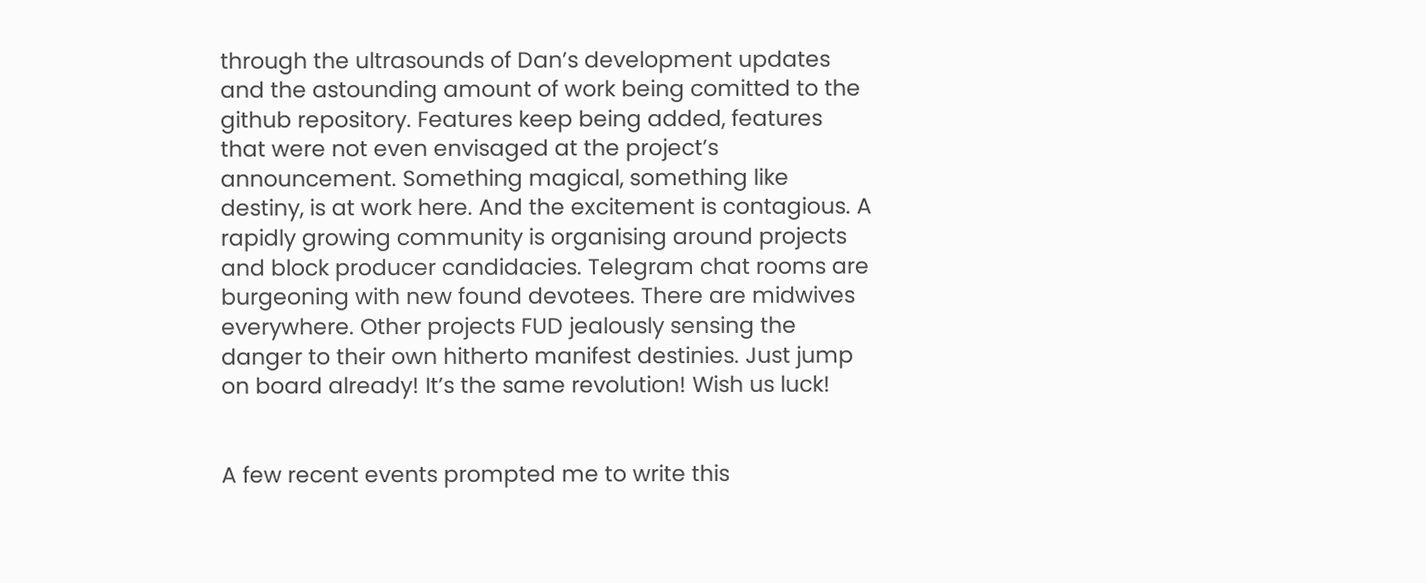through the ultrasounds of Dan’s development updates and the astounding amount of work being comitted to the github repository. Features keep being added, features that were not even envisaged at the project’s announcement. Something magical, something like destiny, is at work here. And the excitement is contagious. A rapidly growing community is organising around projects and block producer candidacies. Telegram chat rooms are burgeoning with new found devotees. There are midwives everywhere. Other projects FUD jealously sensing the danger to their own hitherto manifest destinies. Just jump on board already! It’s the same revolution! Wish us luck!


A few recent events prompted me to write this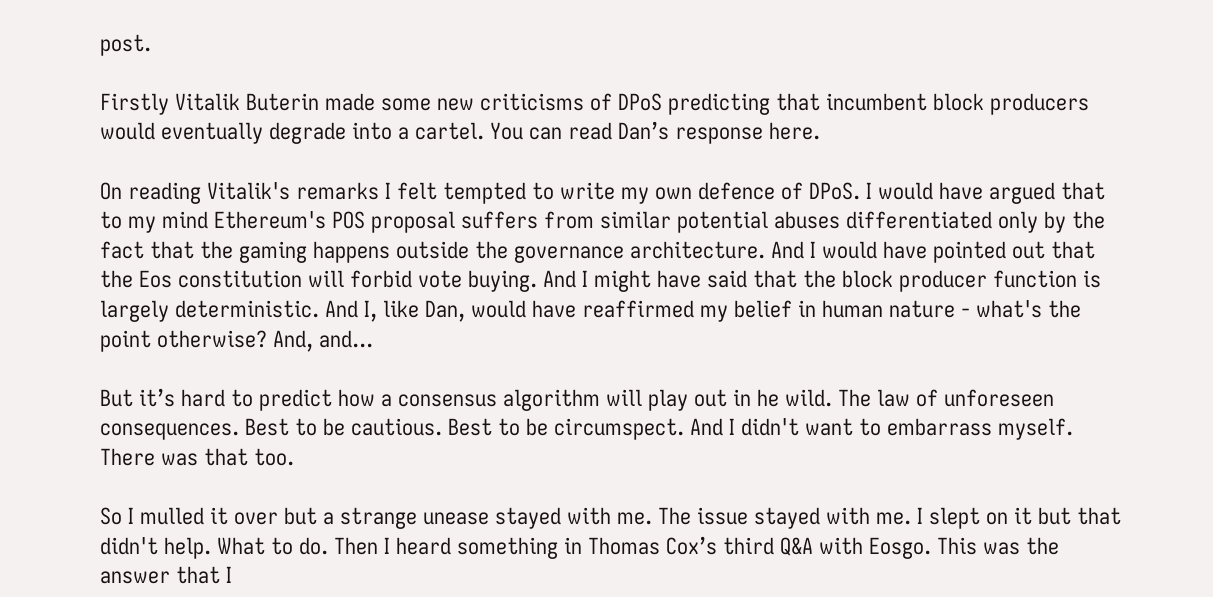post.

Firstly Vitalik Buterin made some new criticisms of DPoS predicting that incumbent block producers would eventually degrade into a cartel. You can read Dan’s response here.

On reading Vitalik's remarks I felt tempted to write my own defence of DPoS. I would have argued that to my mind Ethereum's POS proposal suffers from similar potential abuses differentiated only by the fact that the gaming happens outside the governance architecture. And I would have pointed out that the Eos constitution will forbid vote buying. And I might have said that the block producer function is largely deterministic. And I, like Dan, would have reaffirmed my belief in human nature - what's the point otherwise? And, and...

But it’s hard to predict how a consensus algorithm will play out in he wild. The law of unforeseen consequences. Best to be cautious. Best to be circumspect. And I didn't want to embarrass myself. There was that too.

So I mulled it over but a strange unease stayed with me. The issue stayed with me. I slept on it but that didn't help. What to do. Then I heard something in Thomas Cox’s third Q&A with Eosgo. This was the answer that I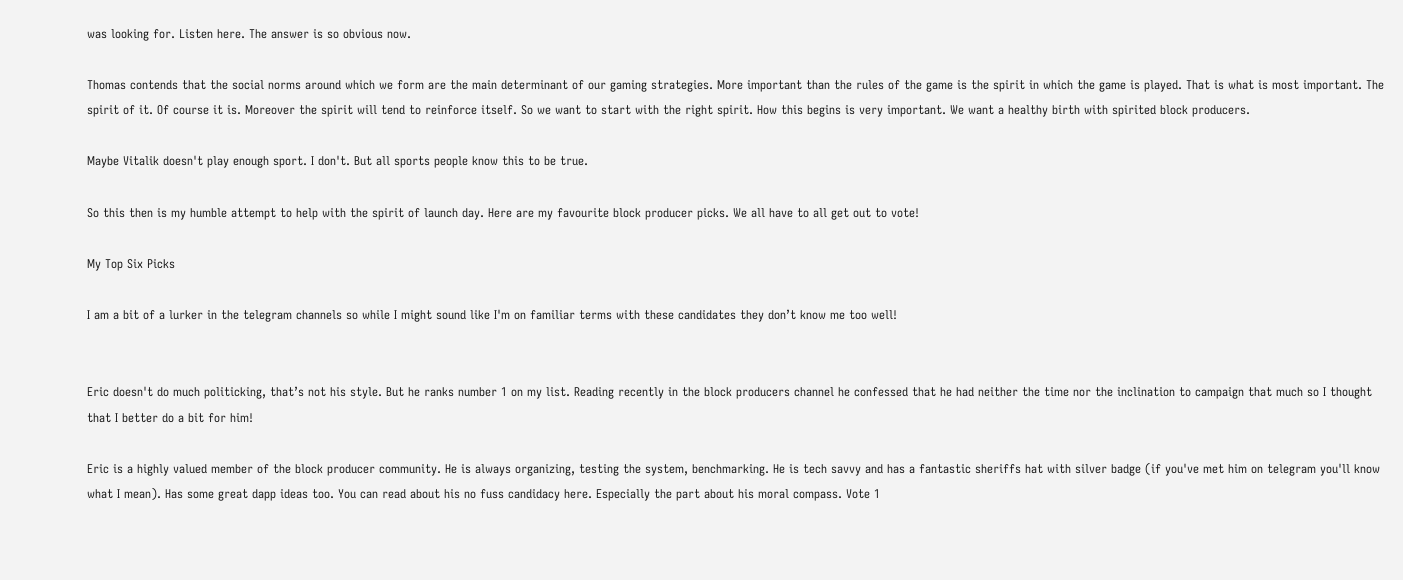was looking for. Listen here. The answer is so obvious now.

Thomas contends that the social norms around which we form are the main determinant of our gaming strategies. More important than the rules of the game is the spirit in which the game is played. That is what is most important. The spirit of it. Of course it is. Moreover the spirit will tend to reinforce itself. So we want to start with the right spirit. How this begins is very important. We want a healthy birth with spirited block producers.

Maybe Vitalik doesn't play enough sport. I don't. But all sports people know this to be true.

So this then is my humble attempt to help with the spirit of launch day. Here are my favourite block producer picks. We all have to all get out to vote!

My Top Six Picks

I am a bit of a lurker in the telegram channels so while I might sound like I'm on familiar terms with these candidates they don’t know me too well!


Eric doesn't do much politicking, that’s not his style. But he ranks number 1 on my list. Reading recently in the block producers channel he confessed that he had neither the time nor the inclination to campaign that much so I thought that I better do a bit for him!

Eric is a highly valued member of the block producer community. He is always organizing, testing the system, benchmarking. He is tech savvy and has a fantastic sheriffs hat with silver badge (if you've met him on telegram you'll know what I mean). Has some great dapp ideas too. You can read about his no fuss candidacy here. Especially the part about his moral compass. Vote 1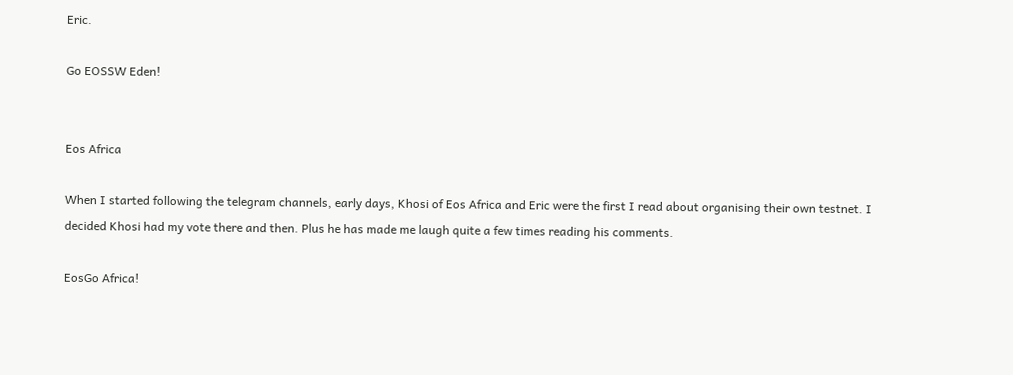Eric.

Go EOSSW Eden!


Eos Africa

When I started following the telegram channels, early days, Khosi of Eos Africa and Eric were the first I read about organising their own testnet. I decided Khosi had my vote there and then. Plus he has made me laugh quite a few times reading his comments.

EosGo Africa!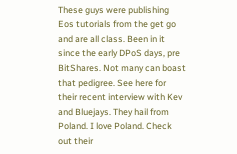These guys were publishing Eos tutorials from the get go and are all class. Been in it since the early DPoS days, pre BitShares. Not many can boast that pedigree. See here for their recent interview with Kev and Bluejays. They hail from Poland. I love Poland. Check out their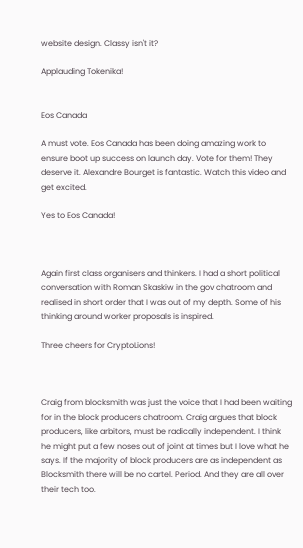website design. Classy isn't it?

Applauding Tokenika!


Eos Canada

A must vote. Eos Canada has been doing amazing work to ensure boot up success on launch day. Vote for them! They deserve it. Alexandre Bourget is fantastic. Watch this video and get excited.

Yes to Eos Canada!



Again first class organisers and thinkers. I had a short political conversation with Roman Skaskiw in the gov chatroom and realised in short order that I was out of my depth. Some of his thinking around worker proposals is inspired.

Three cheers for CryptoLions!



Craig from blocksmith was just the voice that I had been waiting for in the block producers chatroom. Craig argues that block producers, like arbitors, must be radically independent. I think he might put a few noses out of joint at times but I love what he says. If the majority of block producers are as independent as Blocksmith there will be no cartel. Period. And they are all over their tech too.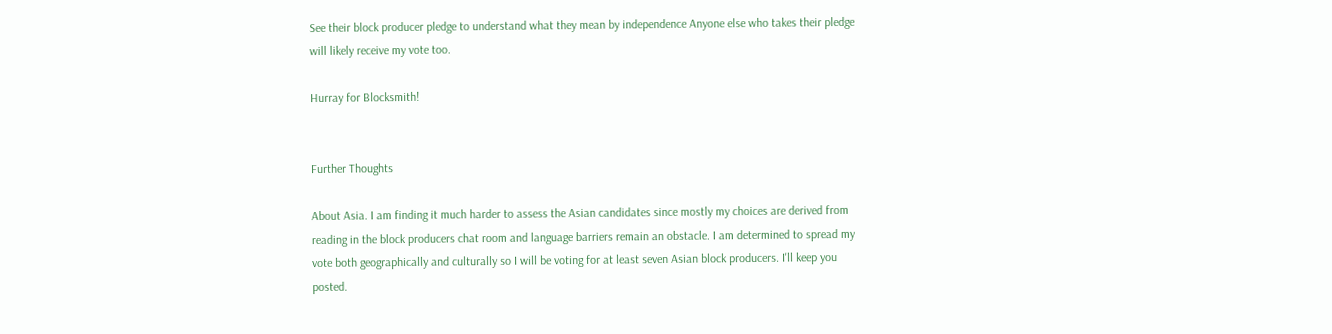See their block producer pledge to understand what they mean by independence Anyone else who takes their pledge will likely receive my vote too.

Hurray for Blocksmith!


Further Thoughts

About Asia. I am finding it much harder to assess the Asian candidates since mostly my choices are derived from reading in the block producers chat room and language barriers remain an obstacle. I am determined to spread my vote both geographically and culturally so I will be voting for at least seven Asian block producers. I'll keep you posted.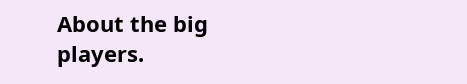About the big players.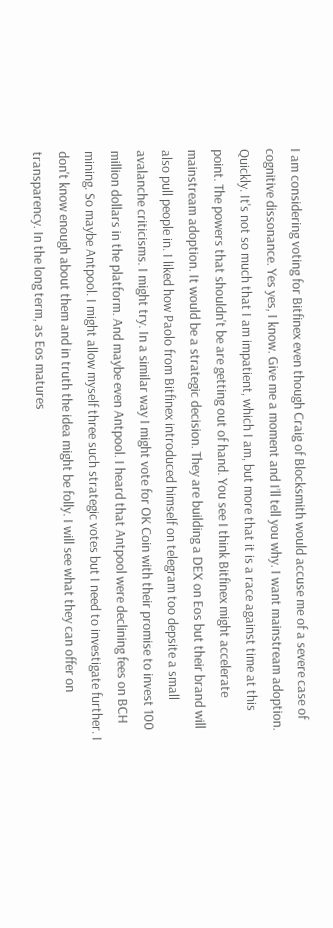I am considering voting for Bitfinex even though Craig of Blocksmith would accuse me of a severe case of cognitive dissonance. Yes yes, I know. Give me a moment and I’ll tell you why. I want mainstream adoption. Quickly. It's not so much that I am impatient, which I am, but more that it is a race against time at this point. The powers that shouldn't be are getting out of hand. You see I think Bitfinex might accelerate mainstream adoption. It would be a strategic decision. They are building a DEX on Eos but their brand will also pull people in. I liked how Paolo from Bitfinex introduced himself on telegram too depsite a small avalanche criticisms. I might try. In a similar way I might vote for OK Coin with their promise to invest 100 million dollars in the platform. And maybe even Antpool. I heard that Antpool were declining fees on BCH mining. So maybe Antpool. I might allow myself three such strategic votes but I need to investigate further. I don't know enough about them and in truth the idea might be folly. I will see what they can offer on transparency. In the long term, as Eos matures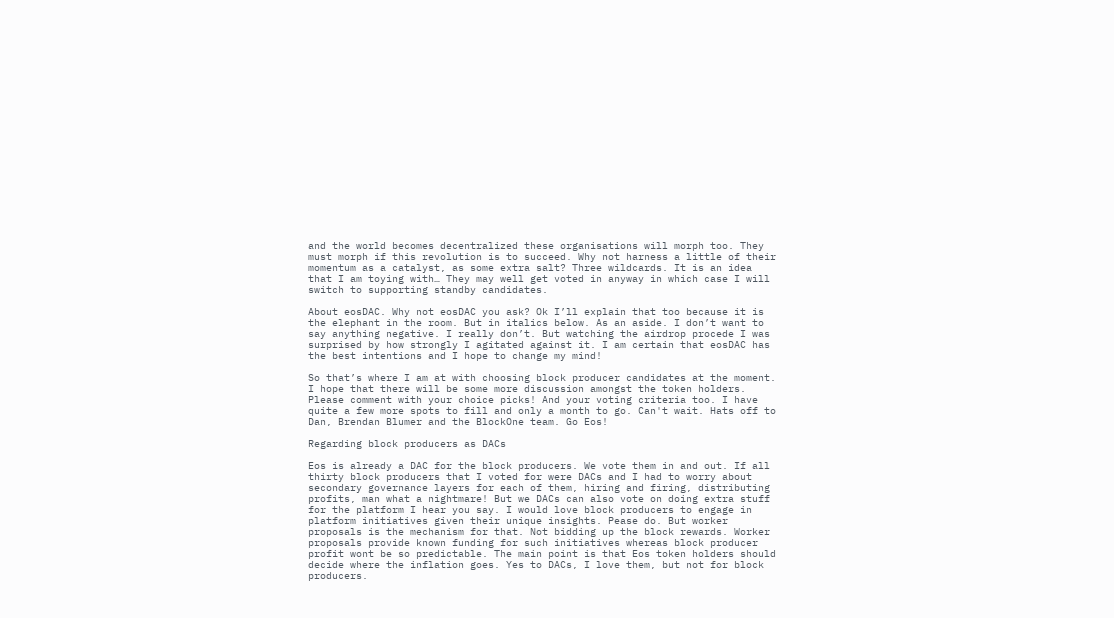and the world becomes decentralized these organisations will morph too. They must morph if this revolution is to succeed. Why not harness a little of their momentum as a catalyst, as some extra salt? Three wildcards. It is an idea that I am toying with… They may well get voted in anyway in which case I will switch to supporting standby candidates.

About eosDAC. Why not eosDAC you ask? Ok I’ll explain that too because it is the elephant in the room. But in italics below. As an aside. I don’t want to say anything negative. I really don’t. But watching the airdrop procede I was surprised by how strongly I agitated against it. I am certain that eosDAC has the best intentions and I hope to change my mind!

So that’s where I am at with choosing block producer candidates at the moment. I hope that there will be some more discussion amongst the token holders. Please comment with your choice picks! And your voting criteria too. I have quite a few more spots to fill and only a month to go. Can't wait. Hats off to Dan, Brendan Blumer and the BlockOne team. Go Eos!

Regarding block producers as DACs

Eos is already a DAC for the block producers. We vote them in and out. If all thirty block producers that I voted for were DACs and I had to worry about secondary governance layers for each of them, hiring and firing, distributing profits, man what a nightmare! But we DACs can also vote on doing extra stuff for the platform I hear you say. I would love block producers to engage in platform initiatives given their unique insights. Pease do. But worker proposals is the mechanism for that. Not bidding up the block rewards. Worker proposals provide known funding for such initiatives whereas block producer profit wont be so predictable. The main point is that Eos token holders should decide where the inflation goes. Yes to DACs, I love them, but not for block producers.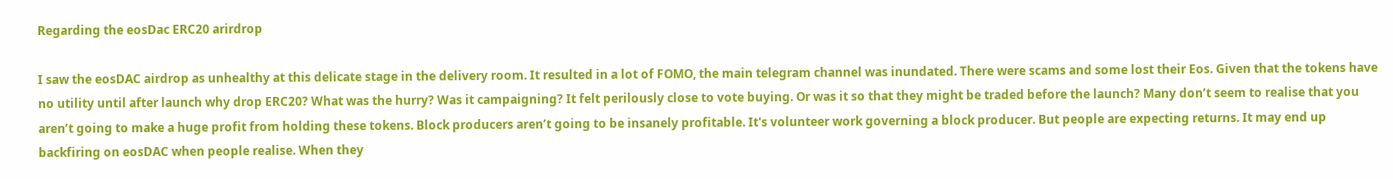Regarding the eosDac ERC20 arirdrop

I saw the eosDAC airdrop as unhealthy at this delicate stage in the delivery room. It resulted in a lot of FOMO, the main telegram channel was inundated. There were scams and some lost their Eos. Given that the tokens have no utility until after launch why drop ERC20? What was the hurry? Was it campaigning? It felt perilously close to vote buying. Or was it so that they might be traded before the launch? Many don’t seem to realise that you aren’t going to make a huge profit from holding these tokens. Block producers aren’t going to be insanely profitable. It's volunteer work governing a block producer. But people are expecting returns. It may end up backfiring on eosDAC when people realise. When they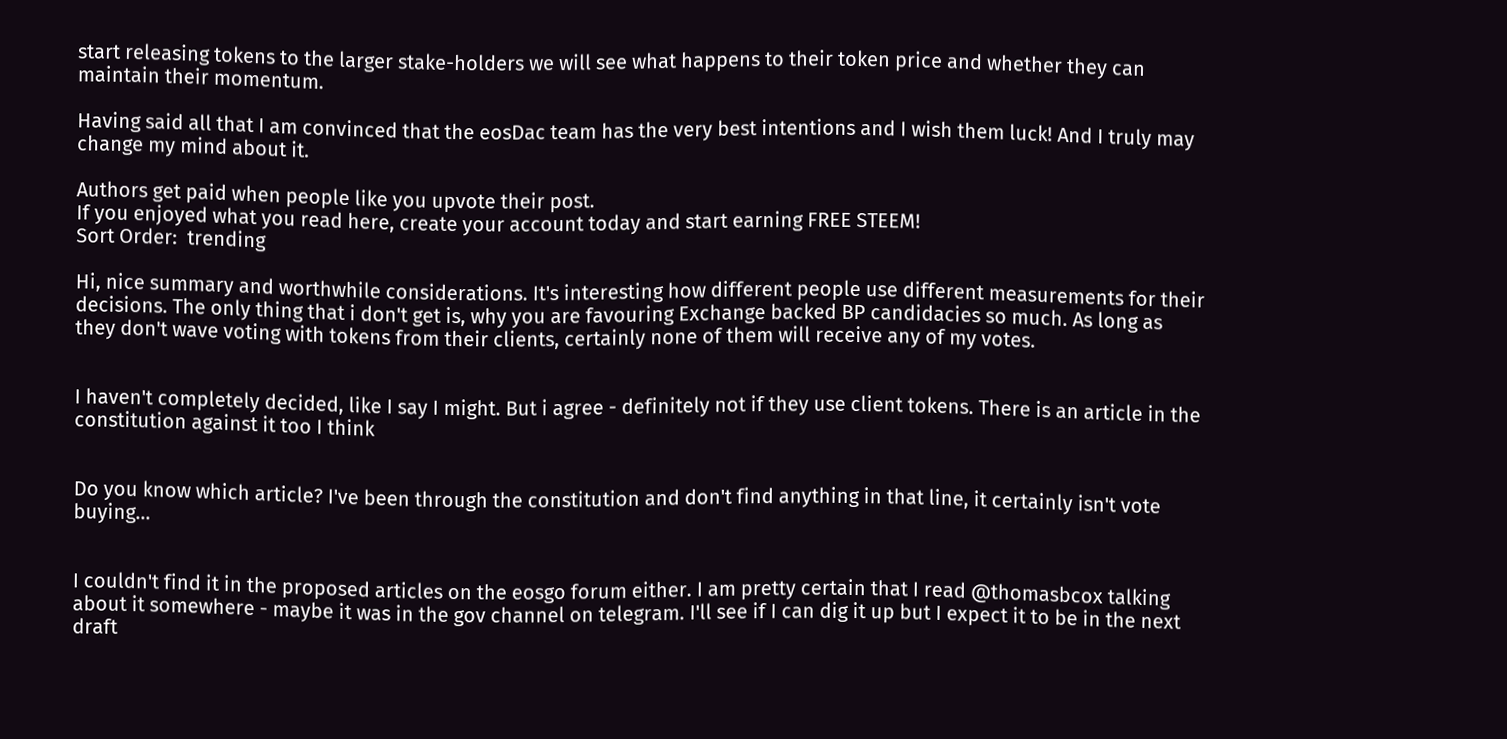start releasing tokens to the larger stake-holders we will see what happens to their token price and whether they can maintain their momentum.

Having said all that I am convinced that the eosDac team has the very best intentions and I wish them luck! And I truly may change my mind about it.

Authors get paid when people like you upvote their post.
If you enjoyed what you read here, create your account today and start earning FREE STEEM!
Sort Order:  trending

Hi, nice summary and worthwhile considerations. It's interesting how different people use different measurements for their decisions. The only thing that i don't get is, why you are favouring Exchange backed BP candidacies so much. As long as they don't wave voting with tokens from their clients, certainly none of them will receive any of my votes.


I haven't completely decided, like I say I might. But i agree - definitely not if they use client tokens. There is an article in the constitution against it too I think


Do you know which article? I've been through the constitution and don't find anything in that line, it certainly isn't vote buying...


I couldn't find it in the proposed articles on the eosgo forum either. I am pretty certain that I read @thomasbcox talking about it somewhere - maybe it was in the gov channel on telegram. I'll see if I can dig it up but I expect it to be in the next draft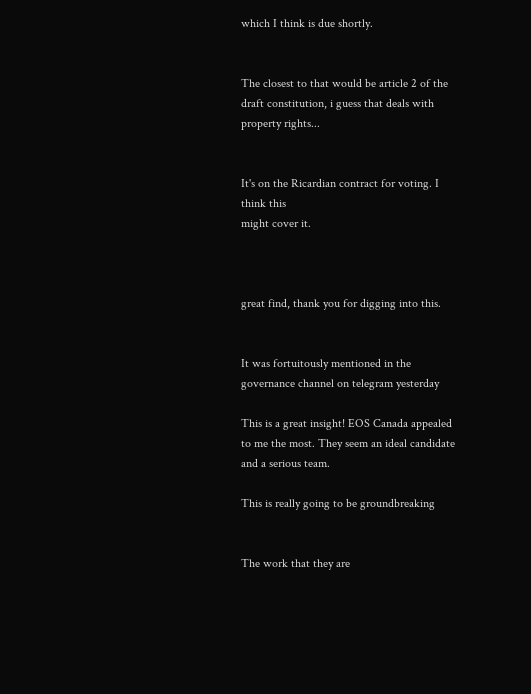which I think is due shortly.


The closest to that would be article 2 of the draft constitution, i guess that deals with property rights...


It's on the Ricardian contract for voting. I think this
might cover it.



great find, thank you for digging into this.


It was fortuitously mentioned in the governance channel on telegram yesterday

This is a great insight! EOS Canada appealed to me the most. They seem an ideal candidate and a serious team.

This is really going to be groundbreaking


The work that they are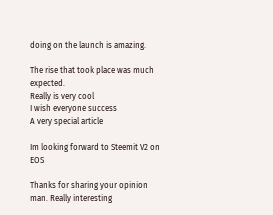doing on the launch is amazing.

The rise that took place was much expected.
Really is very cool
I wish everyone success
A very special article

Im looking forward to Steemit V2 on EOS

Thanks for sharing your opinion man. Really interesting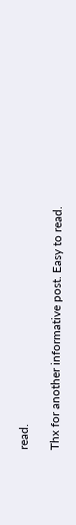read.

Thx for another informative post. Easy to read.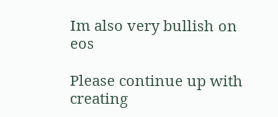Im also very bullish on eos

Please continue up with creating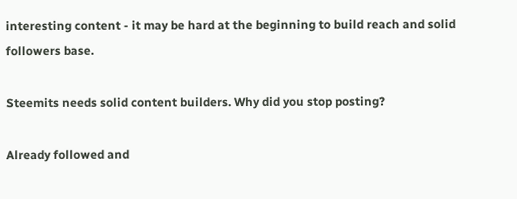interesting content - it may be hard at the beginning to build reach and solid followers base.

Steemits needs solid content builders. Why did you stop posting?

Already followed and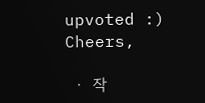upvoted :) Cheers,

  ·  작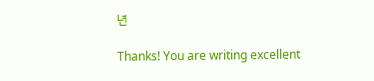년

Thanks! You are writing excellent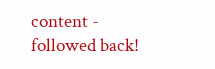content - followed back!